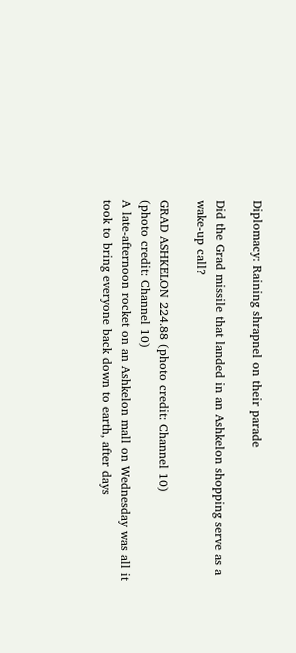Diplomacy: Raining shrapnel on their parade

Did the Grad missile that landed in an Ashkelon shopping serve as a wake-up call?

GRAD ASHKELON 224.88 (photo credit: Channel 10)
(photo credit: Channel 10)
A late-afternoon rocket on an Ashkelon mall on Wednesday was all it took to bring everyone back down to earth, after days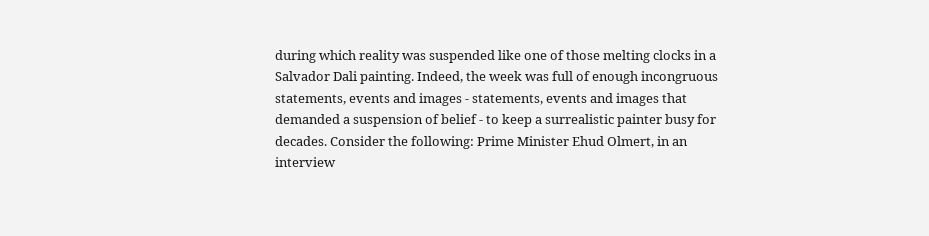during which reality was suspended like one of those melting clocks in a Salvador Dali painting. Indeed, the week was full of enough incongruous statements, events and images - statements, events and images that demanded a suspension of belief - to keep a surrealistic painter busy for decades. Consider the following: Prime Minister Ehud Olmert, in an interview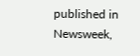published in Newsweek,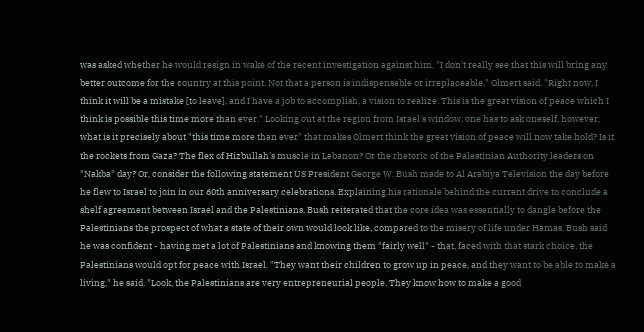was asked whether he would resign in wake of the recent investigation against him. "I don't really see that this will bring any better outcome for the country at this point. Not that a person is indispensable or irreplaceable," Olmert said. "Right now, I think it will be a mistake [to leave], and I have a job to accomplish, a vision to realize. This is the great vision of peace which I think is possible this time more than ever." Looking out at the region from Israel's window, one has to ask oneself, however, what is it precisely about "this time more than ever" that makes Olmert think the great vision of peace will now take hold? Is it the rockets from Gaza? The flex of Hizbullah's muscle in Lebanon? Or the rhetoric of the Palestinian Authority leaders on "Nakba" day? Or, consider the following statement US President George W. Bush made to Al Arabiya Television the day before he flew to Israel to join in our 60th anniversary celebrations. Explaining his rationale behind the current drive to conclude a shelf agreement between Israel and the Palestinians, Bush reiterated that the core idea was essentially to dangle before the Palestinians the prospect of what a state of their own would look like, compared to the misery of life under Hamas. Bush said he was confident - having met a lot of Palestinians and knowing them "fairly well" - that, faced with that stark choice, the Palestinians would opt for peace with Israel. "They want their children to grow up in peace, and they want to be able to make a living," he said. "Look, the Palestinians are very entrepreneurial people. They know how to make a good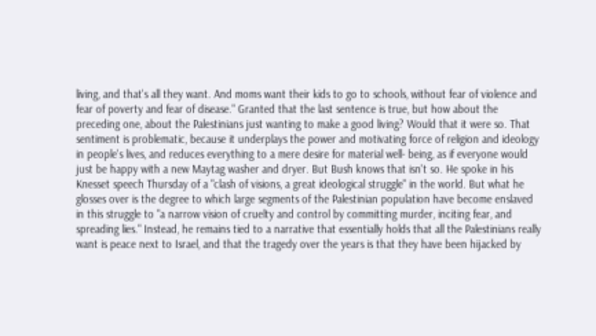living, and that's all they want. And moms want their kids to go to schools, without fear of violence and fear of poverty and fear of disease." Granted that the last sentence is true, but how about the preceding one, about the Palestinians just wanting to make a good living? Would that it were so. That sentiment is problematic, because it underplays the power and motivating force of religion and ideology in people's lives, and reduces everything to a mere desire for material well- being, as if everyone would just be happy with a new Maytag washer and dryer. But Bush knows that isn't so. He spoke in his Knesset speech Thursday of a "clash of visions, a great ideological struggle" in the world. But what he glosses over is the degree to which large segments of the Palestinian population have become enslaved in this struggle to "a narrow vision of cruelty and control by committing murder, inciting fear, and spreading lies." Instead, he remains tied to a narrative that essentially holds that all the Palestinians really want is peace next to Israel, and that the tragedy over the years is that they have been hijacked by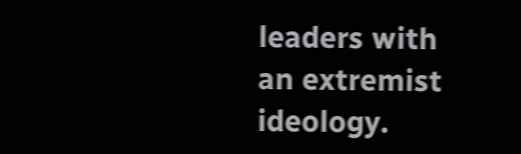leaders with an extremist ideology.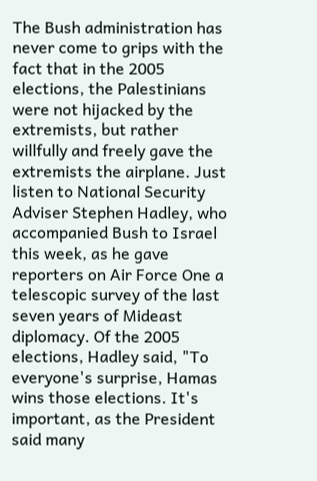The Bush administration has never come to grips with the fact that in the 2005 elections, the Palestinians were not hijacked by the extremists, but rather willfully and freely gave the extremists the airplane. Just listen to National Security Adviser Stephen Hadley, who accompanied Bush to Israel this week, as he gave reporters on Air Force One a telescopic survey of the last seven years of Mideast diplomacy. Of the 2005 elections, Hadley said, "To everyone's surprise, Hamas wins those elections. It's important, as the President said many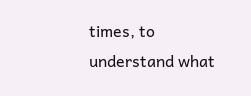times, to understand what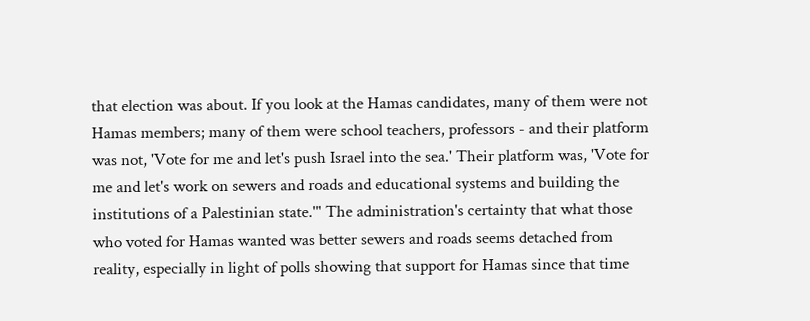that election was about. If you look at the Hamas candidates, many of them were not Hamas members; many of them were school teachers, professors - and their platform was not, 'Vote for me and let's push Israel into the sea.' Their platform was, 'Vote for me and let's work on sewers and roads and educational systems and building the institutions of a Palestinian state.'" The administration's certainty that what those who voted for Hamas wanted was better sewers and roads seems detached from reality, especially in light of polls showing that support for Hamas since that time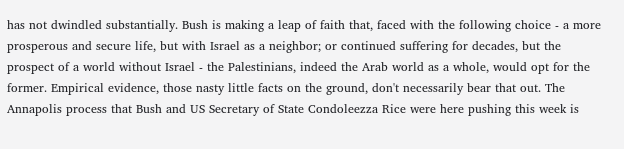has not dwindled substantially. Bush is making a leap of faith that, faced with the following choice - a more prosperous and secure life, but with Israel as a neighbor; or continued suffering for decades, but the prospect of a world without Israel - the Palestinians, indeed the Arab world as a whole, would opt for the former. Empirical evidence, those nasty little facts on the ground, don't necessarily bear that out. The Annapolis process that Bush and US Secretary of State Condoleezza Rice were here pushing this week is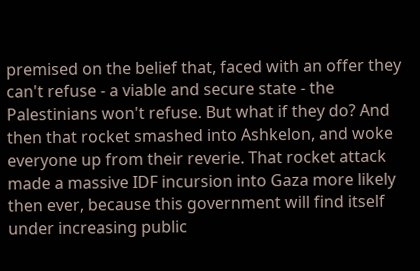premised on the belief that, faced with an offer they can't refuse - a viable and secure state - the Palestinians won't refuse. But what if they do? And then that rocket smashed into Ashkelon, and woke everyone up from their reverie. That rocket attack made a massive IDF incursion into Gaza more likely then ever, because this government will find itself under increasing public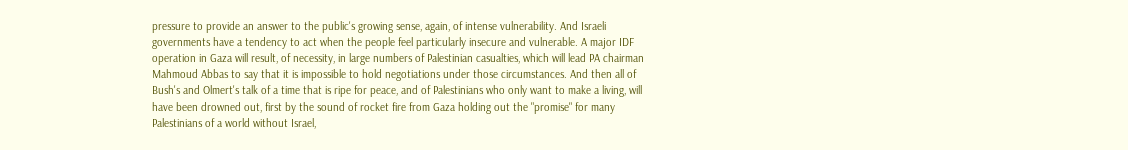pressure to provide an answer to the public's growing sense, again, of intense vulnerability. And Israeli governments have a tendency to act when the people feel particularly insecure and vulnerable. A major IDF operation in Gaza will result, of necessity, in large numbers of Palestinian casualties, which will lead PA chairman Mahmoud Abbas to say that it is impossible to hold negotiations under those circumstances. And then all of Bush's and Olmert's talk of a time that is ripe for peace, and of Palestinians who only want to make a living, will have been drowned out, first by the sound of rocket fire from Gaza holding out the "promise" for many Palestinians of a world without Israel,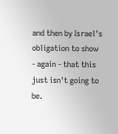and then by Israel's obligation to show - again - that this just isn't going to be.